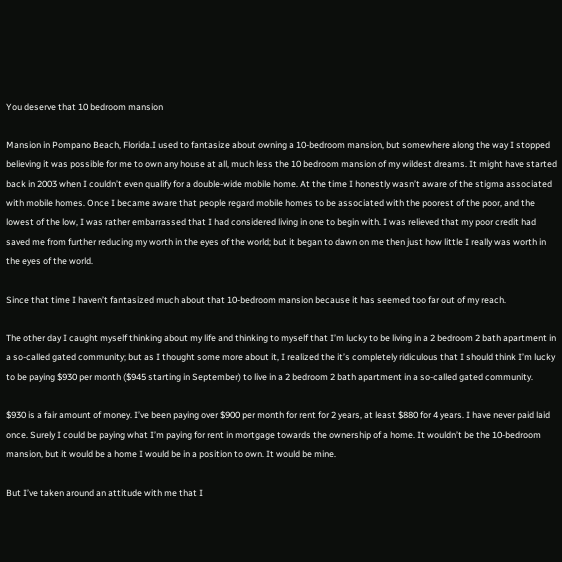You deserve that 10 bedroom mansion

Mansion in Pompano Beach, Florida.I used to fantasize about owning a 10-bedroom mansion, but somewhere along the way I stopped believing it was possible for me to own any house at all, much less the 10 bedroom mansion of my wildest dreams. It might have started back in 2003 when I couldn’t even qualify for a double-wide mobile home. At the time I honestly wasn’t aware of the stigma associated with mobile homes. Once I became aware that people regard mobile homes to be associated with the poorest of the poor, and the lowest of the low, I was rather embarrassed that I had considered living in one to begin with. I was relieved that my poor credit had saved me from further reducing my worth in the eyes of the world; but it began to dawn on me then just how little I really was worth in the eyes of the world.

Since that time I haven’t fantasized much about that 10-bedroom mansion because it has seemed too far out of my reach.

The other day I caught myself thinking about my life and thinking to myself that I’m lucky to be living in a 2 bedroom 2 bath apartment in a so-called gated community; but as I thought some more about it, I realized the it’s completely ridiculous that I should think I’m lucky to be paying $930 per month ($945 starting in September) to live in a 2 bedroom 2 bath apartment in a so-called gated community.

$930 is a fair amount of money. I’ve been paying over $900 per month for rent for 2 years, at least $880 for 4 years. I have never paid laid once. Surely I could be paying what I’m paying for rent in mortgage towards the ownership of a home. It wouldn’t be the 10-bedroom mansion, but it would be a home I would be in a position to own. It would be mine.

But I’ve taken around an attitude with me that I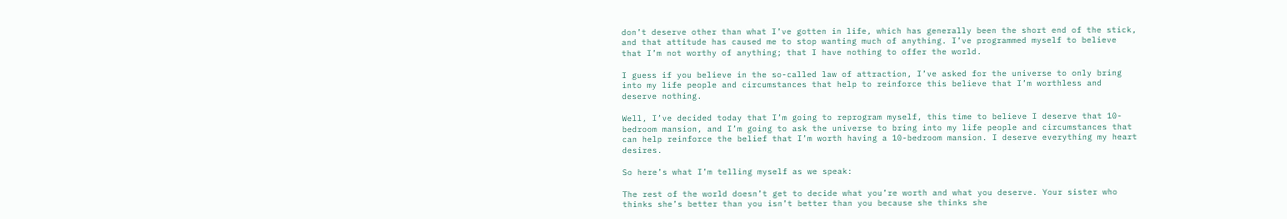don’t deserve other than what I’ve gotten in life, which has generally been the short end of the stick, and that attitude has caused me to stop wanting much of anything. I’ve programmed myself to believe that I’m not worthy of anything; that I have nothing to offer the world.

I guess if you believe in the so-called law of attraction, I’ve asked for the universe to only bring into my life people and circumstances that help to reinforce this believe that I’m worthless and deserve nothing.

Well, I’ve decided today that I’m going to reprogram myself, this time to believe I deserve that 10-bedroom mansion, and I’m going to ask the universe to bring into my life people and circumstances that can help reinforce the belief that I’m worth having a 10-bedroom mansion. I deserve everything my heart desires.

So here’s what I’m telling myself as we speak:

The rest of the world doesn’t get to decide what you’re worth and what you deserve. Your sister who thinks she’s better than you isn’t better than you because she thinks she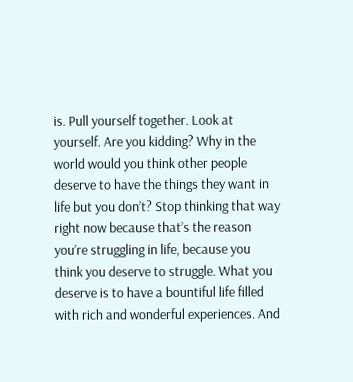is. Pull yourself together. Look at yourself. Are you kidding? Why in the world would you think other people deserve to have the things they want in life but you don’t? Stop thinking that way right now because that’s the reason you’re struggling in life, because you think you deserve to struggle. What you deserve is to have a bountiful life filled with rich and wonderful experiences. And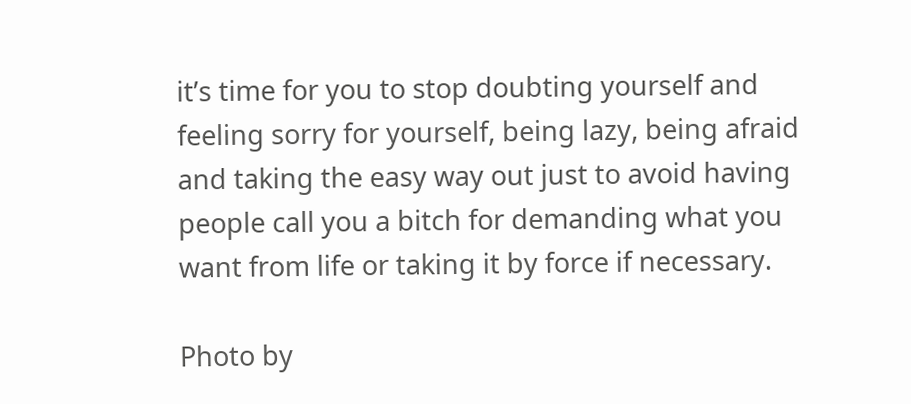it’s time for you to stop doubting yourself and feeling sorry for yourself, being lazy, being afraid and taking the easy way out just to avoid having people call you a bitch for demanding what you want from life or taking it by force if necessary.

Photo by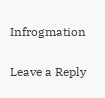Infrogmation

Leave a Reply